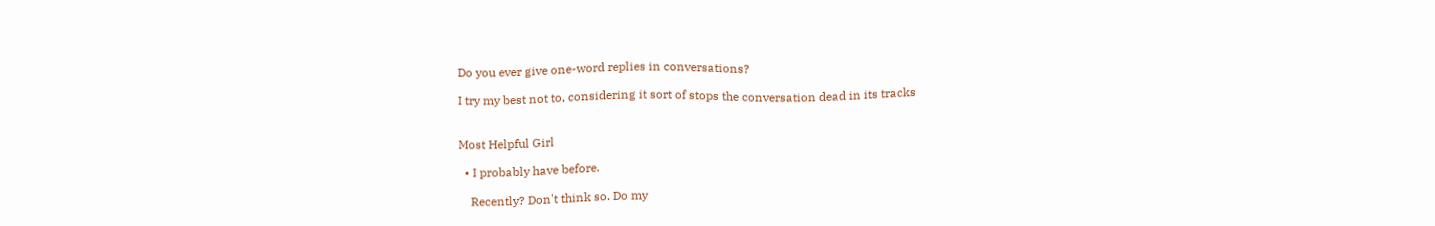Do you ever give one-word replies in conversations?

I try my best not to, considering it sort of stops the conversation dead in its tracks


Most Helpful Girl

  • I probably have before.

    Recently? Don't think so. Do my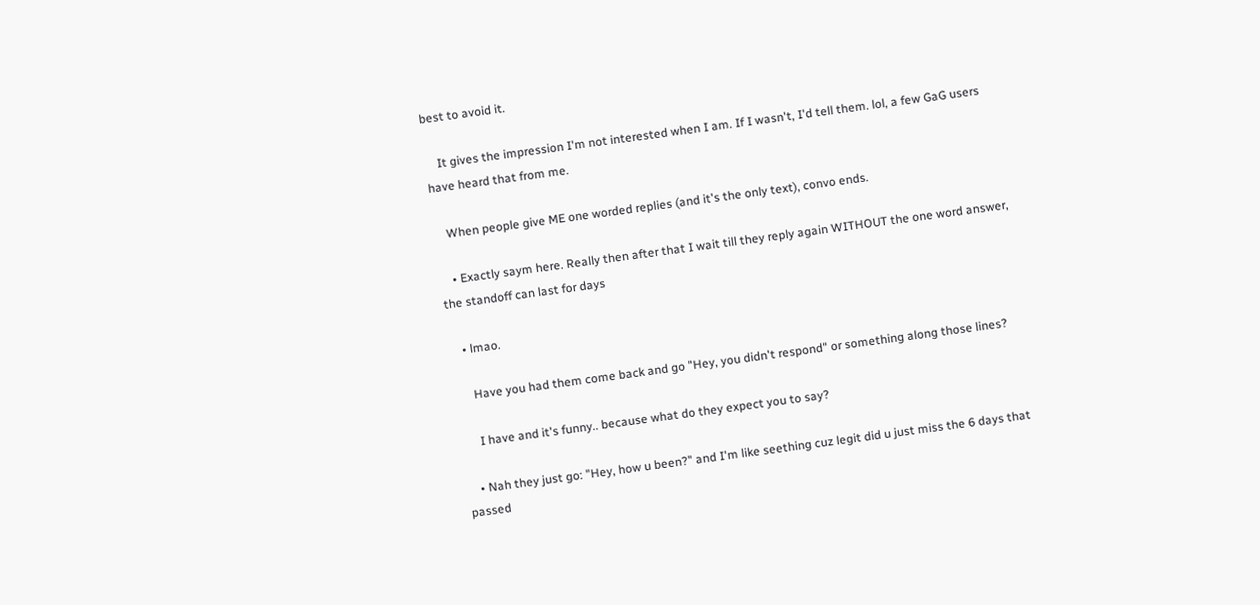best to avoid it.

    It gives the impression I'm not interested when I am. If I wasn't, I'd tell them. lol, a few GaG users have heard that from me.

    When people give ME one worded replies (and it's the only text), convo ends.

    • Exactly saym here. Really then after that I wait till they reply again WITHOUT the one word answer, the standoff can last for days

    • lmao.

      Have you had them come back and go "Hey, you didn't respond" or something along those lines?

      I have and it's funny.. because what do they expect you to say?

    • Nah they just go: "Hey, how u been?" and I'm like seething cuz legit did u just miss the 6 days that passed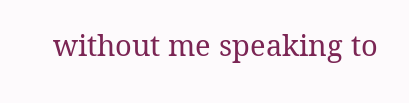without me speaking to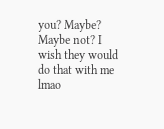you? Maybe? Maybe not? I wish they would do that with me lmao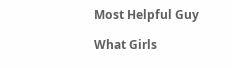Most Helpful Guy

What Girls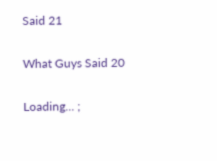Said 21

What Guys Said 20

Loading... ;